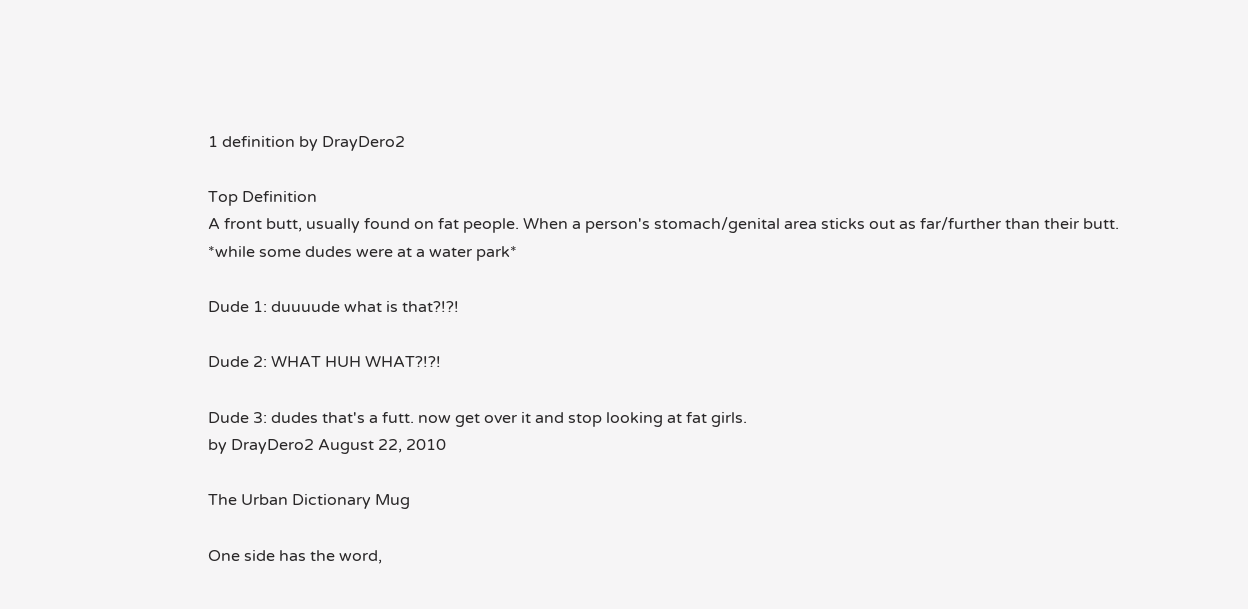1 definition by DrayDero2

Top Definition
A front butt, usually found on fat people. When a person's stomach/genital area sticks out as far/further than their butt.
*while some dudes were at a water park*

Dude 1: duuuude what is that?!?!

Dude 2: WHAT HUH WHAT?!?!

Dude 3: dudes that's a futt. now get over it and stop looking at fat girls.
by DrayDero2 August 22, 2010

The Urban Dictionary Mug

One side has the word,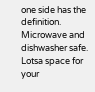one side has the definition. Microwave and dishwasher safe. Lotsa space for your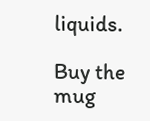liquids.

Buy the mug